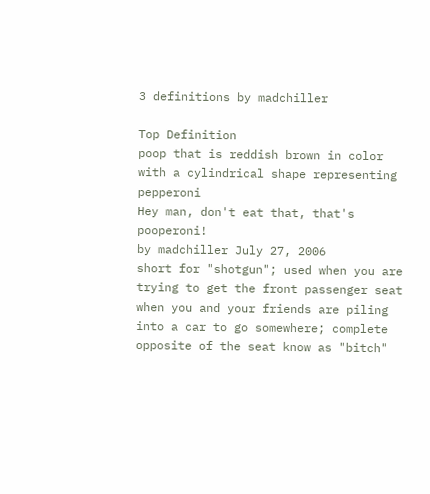3 definitions by madchiller

Top Definition
poop that is reddish brown in color with a cylindrical shape representing pepperoni
Hey man, don't eat that, that's pooperoni!
by madchiller July 27, 2006
short for "shotgun"; used when you are trying to get the front passenger seat when you and your friends are piling into a car to go somewhere; complete opposite of the seat know as "bitch"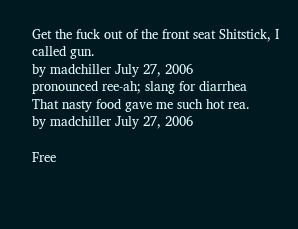Get the fuck out of the front seat Shitstick, I called gun.
by madchiller July 27, 2006
pronounced ree-ah; slang for diarrhea
That nasty food gave me such hot rea.
by madchiller July 27, 2006

Free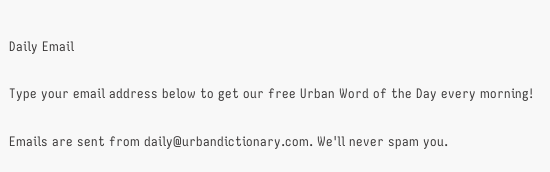Daily Email

Type your email address below to get our free Urban Word of the Day every morning!

Emails are sent from daily@urbandictionary.com. We'll never spam you.